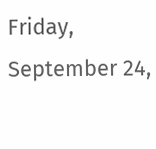Friday, September 24,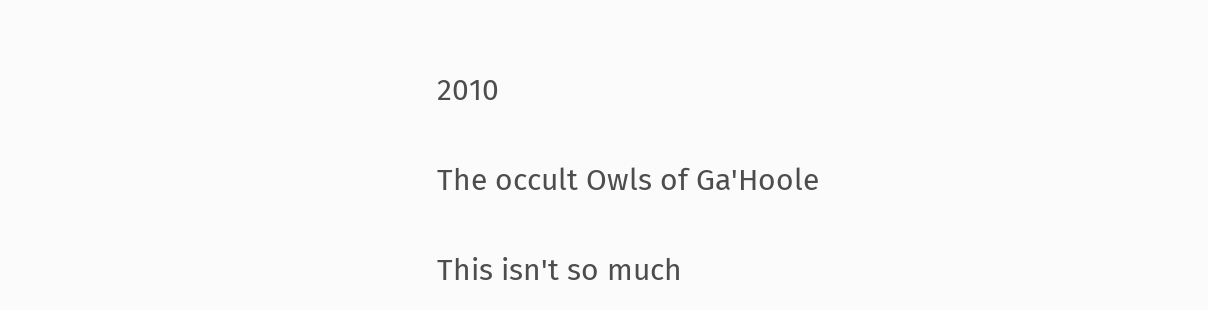2010

The occult Owls of Ga'Hoole

This isn't so much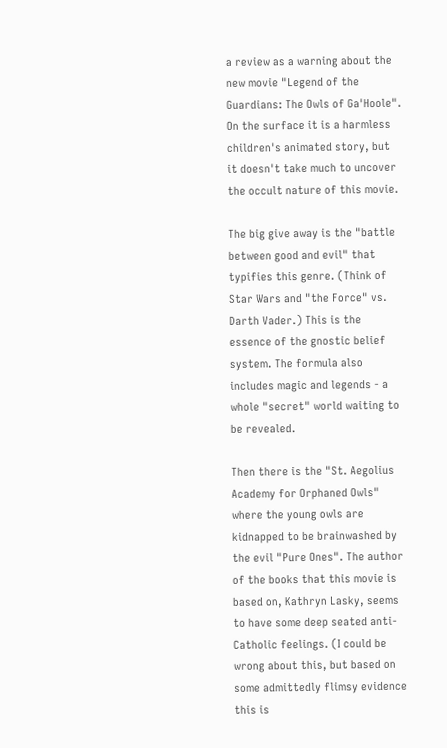a review as a warning about the new movie "Legend of the Guardians: The Owls of Ga'Hoole". On the surface it is a harmless children's animated story, but it doesn't take much to uncover the occult nature of this movie.

The big give away is the "battle between good and evil" that typifies this genre. (Think of Star Wars and "the Force" vs. Darth Vader.) This is the essence of the gnostic belief system. The formula also includes magic and legends - a whole "secret" world waiting to be revealed.

Then there is the "St. Aegolius Academy for Orphaned Owls" where the young owls are kidnapped to be brainwashed by the evil "Pure Ones". The author of the books that this movie is based on, Kathryn Lasky, seems to have some deep seated anti-Catholic feelings. (I could be wrong about this, but based on some admittedly flimsy evidence this is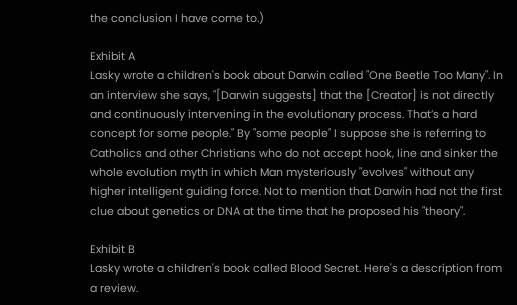the conclusion I have come to.)

Exhibit A
Lasky wrote a children's book about Darwin called "One Beetle Too Many". In an interview she says, "[Darwin suggests] that the [Creator] is not directly and continuously intervening in the evolutionary process. That’s a hard concept for some people." By "some people" I suppose she is referring to Catholics and other Christians who do not accept hook, line and sinker the whole evolution myth in which Man mysteriously "evolves" without any higher intelligent guiding force. Not to mention that Darwin had not the first clue about genetics or DNA at the time that he proposed his "theory".

Exhibit B
Lasky wrote a children's book called Blood Secret. Here's a description from a review.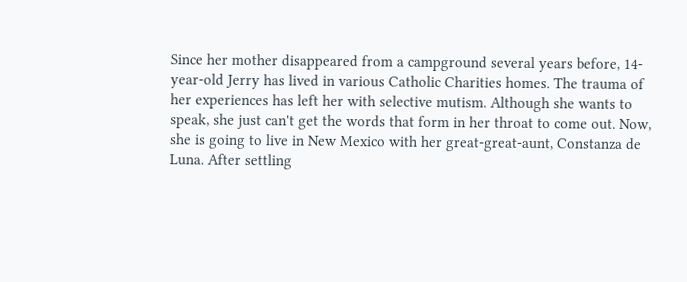Since her mother disappeared from a campground several years before, 14-year-old Jerry has lived in various Catholic Charities homes. The trauma of her experiences has left her with selective mutism. Although she wants to speak, she just can't get the words that form in her throat to come out. Now, she is going to live in New Mexico with her great-great-aunt, Constanza de Luna. After settling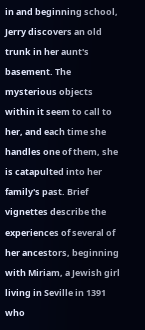in and beginning school, Jerry discovers an old trunk in her aunt's basement. The mysterious objects within it seem to call to her, and each time she handles one of them, she is catapulted into her family's past. Brief vignettes describe the experiences of several of her ancestors, beginning with Miriam, a Jewish girl living in Seville in 1391 who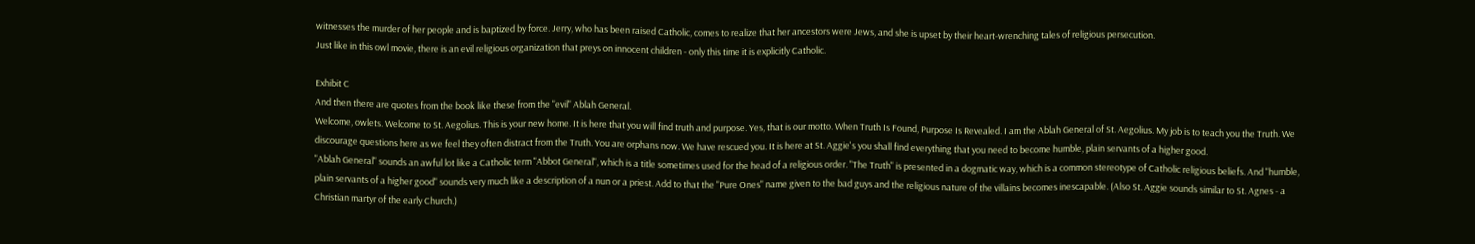witnesses the murder of her people and is baptized by force. Jerry, who has been raised Catholic, comes to realize that her ancestors were Jews, and she is upset by their heart-wrenching tales of religious persecution.
Just like in this owl movie, there is an evil religious organization that preys on innocent children - only this time it is explicitly Catholic.

Exhibit C
And then there are quotes from the book like these from the "evil" Ablah General.
Welcome, owlets. Welcome to St. Aegolius. This is your new home. It is here that you will find truth and purpose. Yes, that is our motto. When Truth Is Found, Purpose Is Revealed. I am the Ablah General of St. Aegolius. My job is to teach you the Truth. We discourage questions here as we feel they often distract from the Truth. You are orphans now. We have rescued you. It is here at St. Aggie's you shall find everything that you need to become humble, plain servants of a higher good.
"Ablah General" sounds an awful lot like a Catholic term "Abbot General", which is a title sometimes used for the head of a religious order. "The Truth" is presented in a dogmatic way, which is a common stereotype of Catholic religious beliefs. And "humble, plain servants of a higher good" sounds very much like a description of a nun or a priest. Add to that the "Pure Ones" name given to the bad guys and the religious nature of the villains becomes inescapable. (Also St. Aggie sounds similar to St. Agnes - a Christian martyr of the early Church.)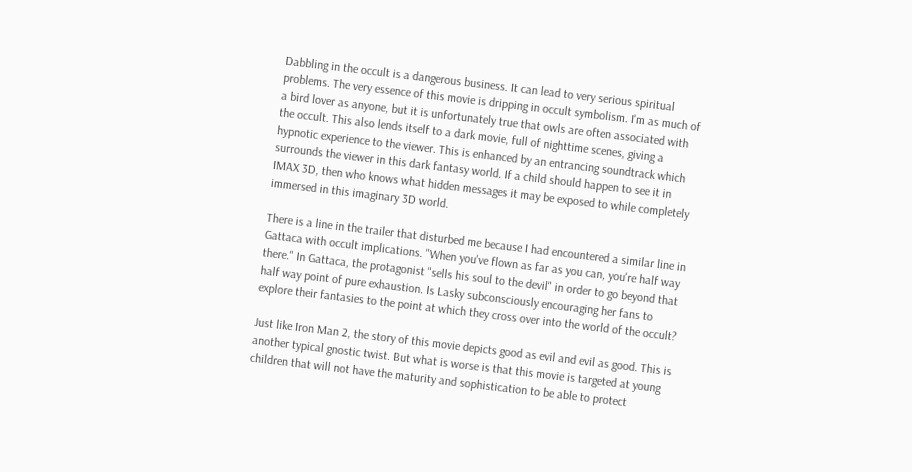Dabbling in the occult is a dangerous business. It can lead to very serious spiritual problems. The very essence of this movie is dripping in occult symbolism. I'm as much of a bird lover as anyone, but it is unfortunately true that owls are often associated with the occult. This also lends itself to a dark movie, full of nighttime scenes, giving a hypnotic experience to the viewer. This is enhanced by an entrancing soundtrack which surrounds the viewer in this dark fantasy world. If a child should happen to see it in IMAX 3D, then who knows what hidden messages it may be exposed to while completely immersed in this imaginary 3D world.

There is a line in the trailer that disturbed me because I had encountered a similar line in Gattaca with occult implications. "When you've flown as far as you can, you're half way there." In Gattaca, the protagonist "sells his soul to the devil" in order to go beyond that half way point of pure exhaustion. Is Lasky subconsciously encouraging her fans to explore their fantasies to the point at which they cross over into the world of the occult?

Just like Iron Man 2, the story of this movie depicts good as evil and evil as good. This is another typical gnostic twist. But what is worse is that this movie is targeted at young children that will not have the maturity and sophistication to be able to protect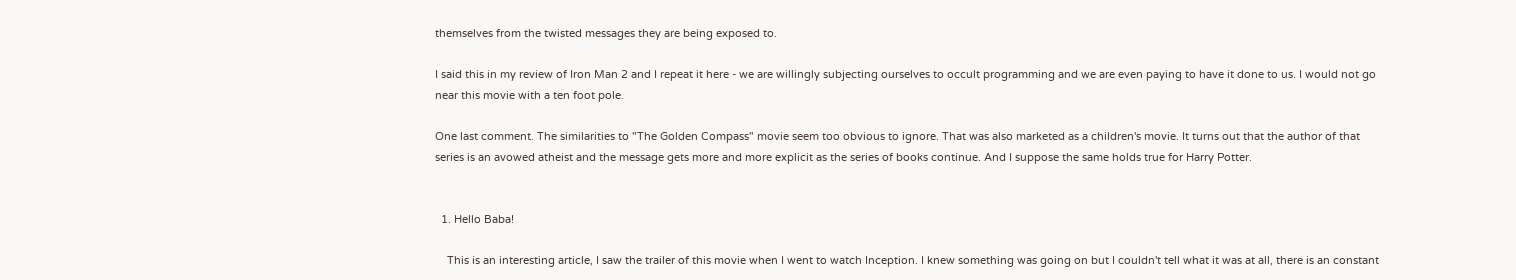themselves from the twisted messages they are being exposed to.

I said this in my review of Iron Man 2 and I repeat it here - we are willingly subjecting ourselves to occult programming and we are even paying to have it done to us. I would not go near this movie with a ten foot pole.

One last comment. The similarities to "The Golden Compass" movie seem too obvious to ignore. That was also marketed as a children's movie. It turns out that the author of that series is an avowed atheist and the message gets more and more explicit as the series of books continue. And I suppose the same holds true for Harry Potter.


  1. Hello Baba!

    This is an interesting article, I saw the trailer of this movie when I went to watch Inception. I knew something was going on but I couldn't tell what it was at all, there is an constant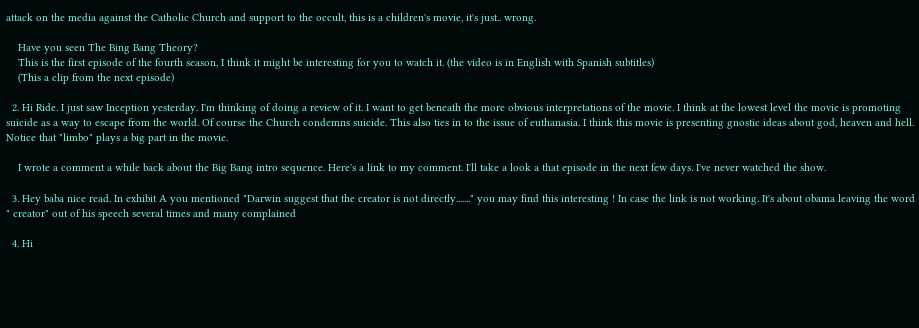attack on the media against the Catholic Church and support to the occult, this is a children's movie, it's just.. wrong.

    Have you seen The Bing Bang Theory?
    This is the first episode of the fourth season, I think it might be interesting for you to watch it. (the video is in English with Spanish subtitles)
    (This a clip from the next episode)

  2. Hi Ride. I just saw Inception yesterday. I'm thinking of doing a review of it. I want to get beneath the more obvious interpretations of the movie. I think at the lowest level the movie is promoting suicide as a way to escape from the world. Of course the Church condemns suicide. This also ties in to the issue of euthanasia. I think this movie is presenting gnostic ideas about god, heaven and hell. Notice that "limbo" plays a big part in the movie.

    I wrote a comment a while back about the Big Bang intro sequence. Here's a link to my comment. I'll take a look a that episode in the next few days. I've never watched the show.

  3. Hey baba nice read. In exhibit A you mentioned "Darwin suggest that the creator is not directly......." you may find this interesting ! In case the link is not working. It's about obama leaving the word " creator" out of his speech several times and many complained

  4. Hi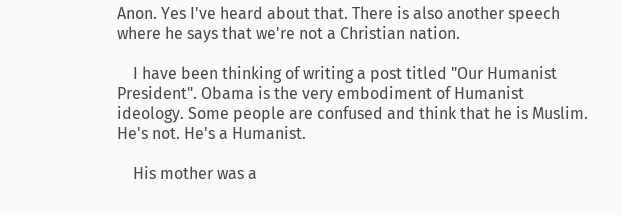Anon. Yes I've heard about that. There is also another speech where he says that we're not a Christian nation.

    I have been thinking of writing a post titled "Our Humanist President". Obama is the very embodiment of Humanist ideology. Some people are confused and think that he is Muslim. He's not. He's a Humanist.

    His mother was a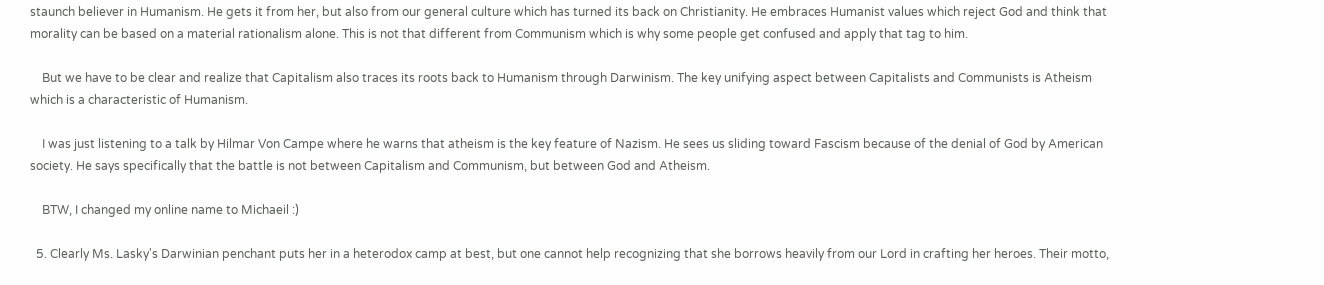staunch believer in Humanism. He gets it from her, but also from our general culture which has turned its back on Christianity. He embraces Humanist values which reject God and think that morality can be based on a material rationalism alone. This is not that different from Communism which is why some people get confused and apply that tag to him.

    But we have to be clear and realize that Capitalism also traces its roots back to Humanism through Darwinism. The key unifying aspect between Capitalists and Communists is Atheism which is a characteristic of Humanism.

    I was just listening to a talk by Hilmar Von Campe where he warns that atheism is the key feature of Nazism. He sees us sliding toward Fascism because of the denial of God by American society. He says specifically that the battle is not between Capitalism and Communism, but between God and Atheism.

    BTW, I changed my online name to Michaeil :)

  5. Clearly Ms. Lasky's Darwinian penchant puts her in a heterodox camp at best, but one cannot help recognizing that she borrows heavily from our Lord in crafting her heroes. Their motto,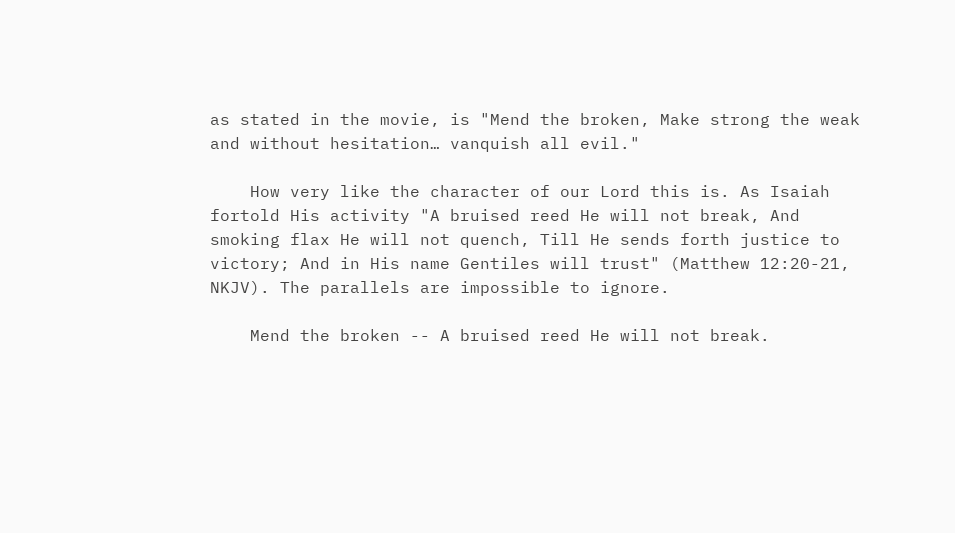as stated in the movie, is "Mend the broken, Make strong the weak and without hesitation… vanquish all evil."

    How very like the character of our Lord this is. As Isaiah fortold His activity "A bruised reed He will not break, And smoking flax He will not quench, Till He sends forth justice to victory; And in His name Gentiles will trust" (Matthew 12:20-21, NKJV). The parallels are impossible to ignore.

    Mend the broken -- A bruised reed He will not break.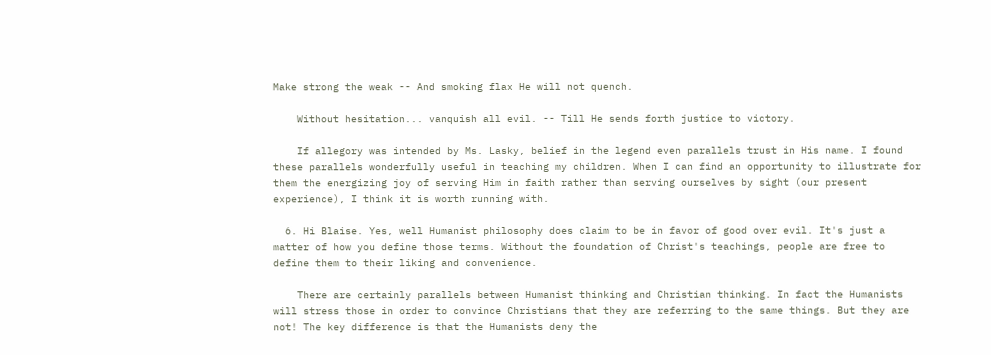Make strong the weak -- And smoking flax He will not quench.

    Without hesitation... vanquish all evil. -- Till He sends forth justice to victory.

    If allegory was intended by Ms. Lasky, belief in the legend even parallels trust in His name. I found these parallels wonderfully useful in teaching my children. When I can find an opportunity to illustrate for them the energizing joy of serving Him in faith rather than serving ourselves by sight (our present experience), I think it is worth running with.

  6. Hi Blaise. Yes, well Humanist philosophy does claim to be in favor of good over evil. It's just a matter of how you define those terms. Without the foundation of Christ's teachings, people are free to define them to their liking and convenience.

    There are certainly parallels between Humanist thinking and Christian thinking. In fact the Humanists will stress those in order to convince Christians that they are referring to the same things. But they are not! The key difference is that the Humanists deny the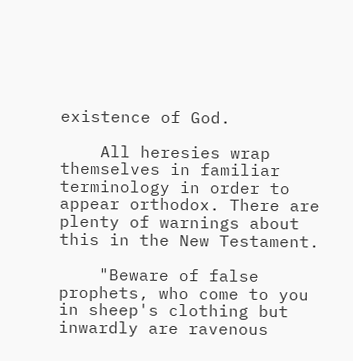existence of God.

    All heresies wrap themselves in familiar terminology in order to appear orthodox. There are plenty of warnings about this in the New Testament.

    "Beware of false prophets, who come to you in sheep's clothing but inwardly are ravenous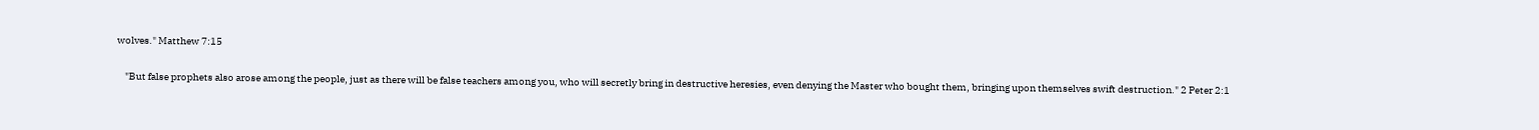wolves." Matthew 7:15

    "But false prophets also arose among the people, just as there will be false teachers among you, who will secretly bring in destructive heresies, even denying the Master who bought them, bringing upon themselves swift destruction." 2 Peter 2:1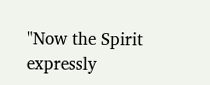"Now the Spirit expressly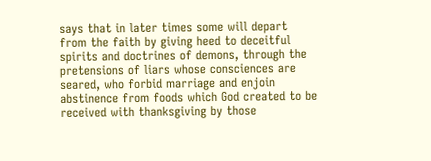says that in later times some will depart from the faith by giving heed to deceitful spirits and doctrines of demons, through the pretensions of liars whose consciences are seared, who forbid marriage and enjoin abstinence from foods which God created to be received with thanksgiving by those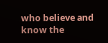who believe and know the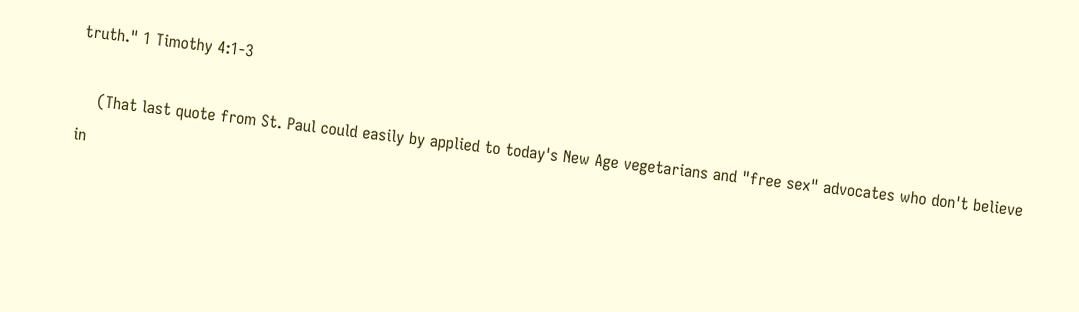truth." 1 Timothy 4:1-3

    (That last quote from St. Paul could easily by applied to today's New Age vegetarians and "free sex" advocates who don't believe in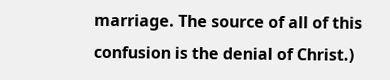marriage. The source of all of this confusion is the denial of Christ.)